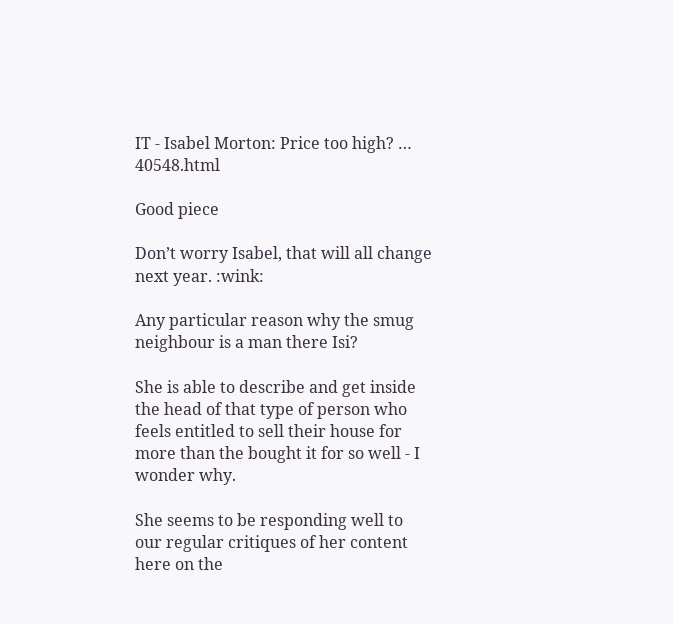IT - Isabel Morton: Price too high? … 40548.html

Good piece

Don’t worry Isabel, that will all change next year. :wink:

Any particular reason why the smug neighbour is a man there Isi?

She is able to describe and get inside the head of that type of person who feels entitled to sell their house for more than the bought it for so well - I wonder why.

She seems to be responding well to our regular critiques of her content here on the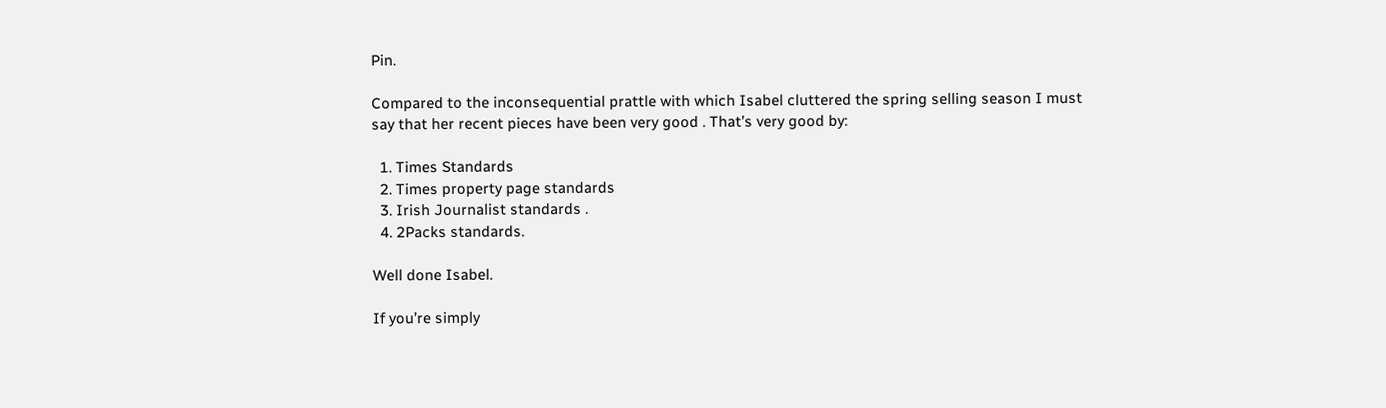Pin.

Compared to the inconsequential prattle with which Isabel cluttered the spring selling season I must say that her recent pieces have been very good . That’s very good by:

  1. Times Standards
  2. Times property page standards
  3. Irish Journalist standards .
  4. 2Packs standards.

Well done Isabel.

If you’re simply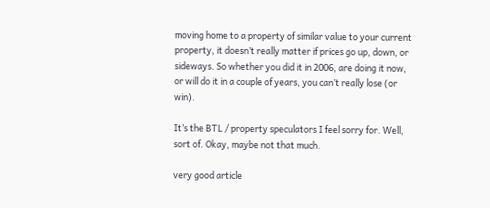moving home to a property of similar value to your current property, it doesn’t really matter if prices go up, down, or sideways. So whether you did it in 2006, are doing it now, or will do it in a couple of years, you can’t really lose (or win).

It’s the BTL / property speculators I feel sorry for. Well, sort of. Okay, maybe not that much.

very good article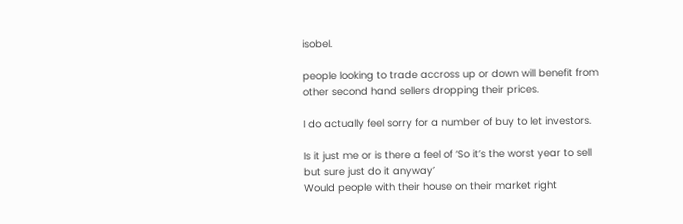isobel.

people looking to trade accross up or down will benefit from other second hand sellers dropping their prices.

I do actually feel sorry for a number of buy to let investors.

Is it just me or is there a feel of ‘So it’s the worst year to sell but sure just do it anyway’
Would people with their house on their market right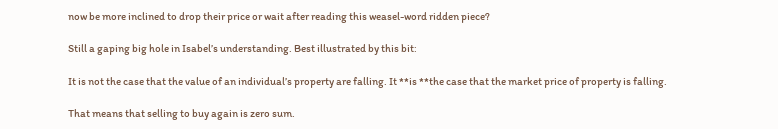now be more inclined to drop their price or wait after reading this weasel-word ridden piece?

Still a gaping big hole in Isabel’s understanding. Best illustrated by this bit:

It is not the case that the value of an individual’s property are falling. It **is **the case that the market price of property is falling.

That means that selling to buy again is zero sum.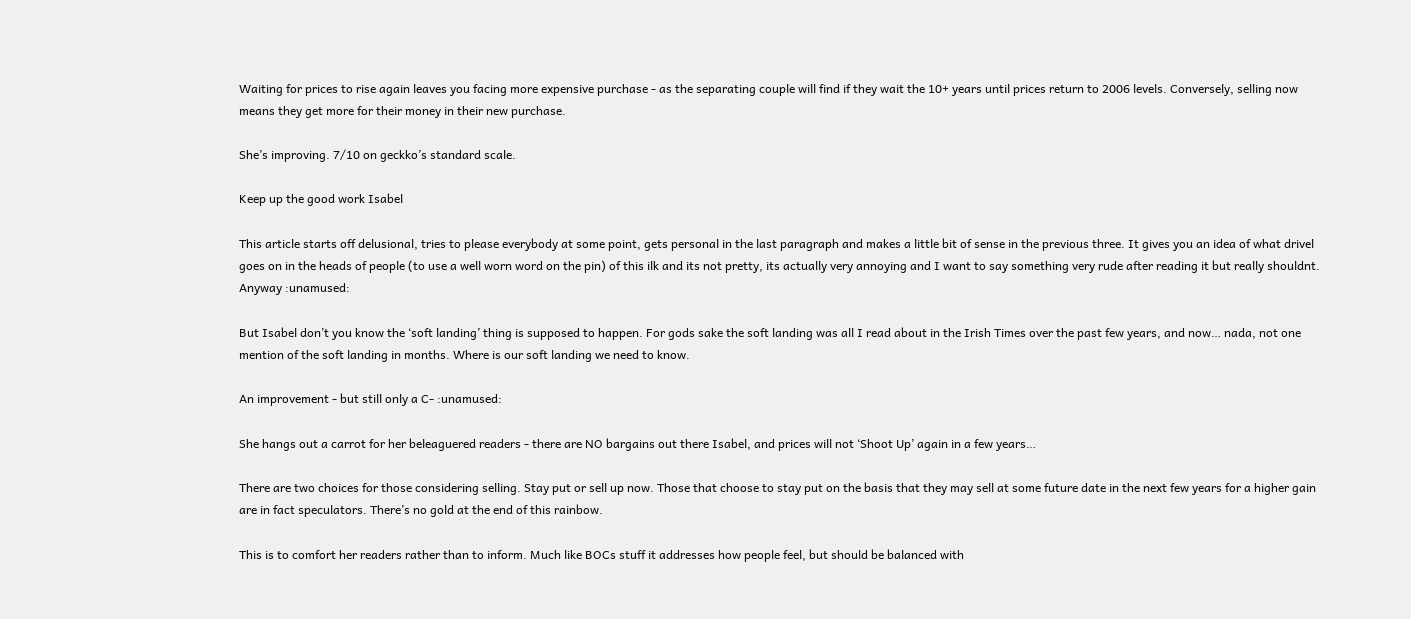Waiting for prices to rise again leaves you facing more expensive purchase - as the separating couple will find if they wait the 10+ years until prices return to 2006 levels. Conversely, selling now means they get more for their money in their new purchase.

She’s improving. 7/10 on geckko’s standard scale.

Keep up the good work Isabel

This article starts off delusional, tries to please everybody at some point, gets personal in the last paragraph and makes a little bit of sense in the previous three. It gives you an idea of what drivel goes on in the heads of people (to use a well worn word on the pin) of this ilk and its not pretty, its actually very annoying and I want to say something very rude after reading it but really shouldnt. Anyway :unamused:

But Isabel don’t you know the ‘soft landing’ thing is supposed to happen. For gods sake the soft landing was all I read about in the Irish Times over the past few years, and now… nada, not one mention of the soft landing in months. Where is our soft landing we need to know.

An improvement - but still only a C- :unamused:

She hangs out a carrot for her beleaguered readers - there are NO bargains out there Isabel, and prices will not ‘Shoot Up’ again in a few years…

There are two choices for those considering selling. Stay put or sell up now. Those that choose to stay put on the basis that they may sell at some future date in the next few years for a higher gain are in fact speculators. There’s no gold at the end of this rainbow.

This is to comfort her readers rather than to inform. Much like BOCs stuff it addresses how people feel, but should be balanced with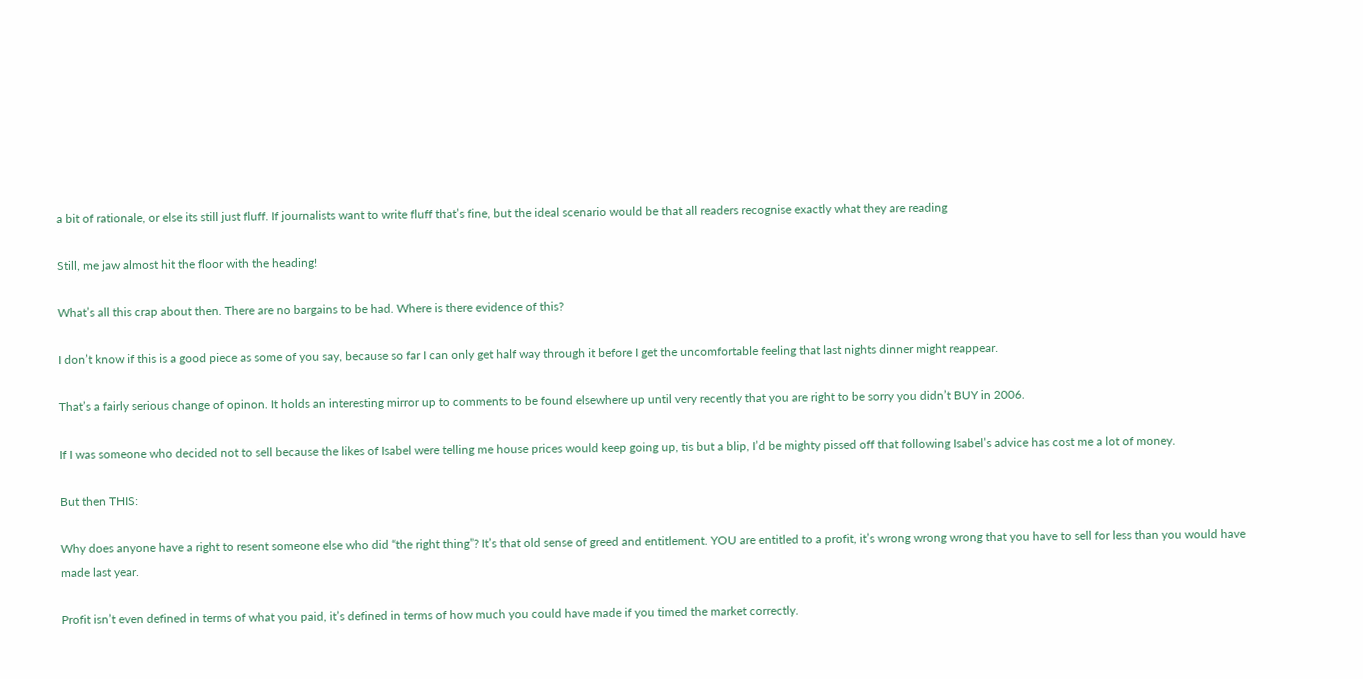a bit of rationale, or else its still just fluff. If journalists want to write fluff that’s fine, but the ideal scenario would be that all readers recognise exactly what they are reading

Still, me jaw almost hit the floor with the heading!

What’s all this crap about then. There are no bargains to be had. Where is there evidence of this?

I don’t know if this is a good piece as some of you say, because so far I can only get half way through it before I get the uncomfortable feeling that last nights dinner might reappear.

That’s a fairly serious change of opinon. It holds an interesting mirror up to comments to be found elsewhere up until very recently that you are right to be sorry you didn’t BUY in 2006.

If I was someone who decided not to sell because the likes of Isabel were telling me house prices would keep going up, tis but a blip, I’d be mighty pissed off that following Isabel’s advice has cost me a lot of money.

But then THIS:

Why does anyone have a right to resent someone else who did “the right thing”? It’s that old sense of greed and entitlement. YOU are entitled to a profit, it’s wrong wrong wrong that you have to sell for less than you would have made last year.

Profit isn’t even defined in terms of what you paid, it’s defined in terms of how much you could have made if you timed the market correctly.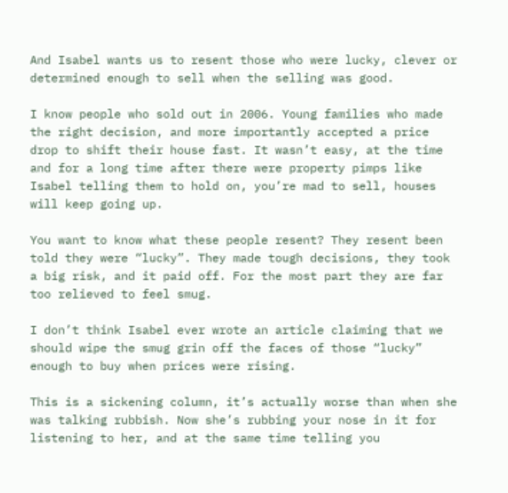And Isabel wants us to resent those who were lucky, clever or determined enough to sell when the selling was good.

I know people who sold out in 2006. Young families who made the right decision, and more importantly accepted a price drop to shift their house fast. It wasn’t easy, at the time and for a long time after there were property pimps like Isabel telling them to hold on, you’re mad to sell, houses will keep going up.

You want to know what these people resent? They resent been told they were “lucky”. They made tough decisions, they took a big risk, and it paid off. For the most part they are far too relieved to feel smug.

I don’t think Isabel ever wrote an article claiming that we should wipe the smug grin off the faces of those “lucky” enough to buy when prices were rising.

This is a sickening column, it’s actually worse than when she was talking rubbish. Now she’s rubbing your nose in it for listening to her, and at the same time telling you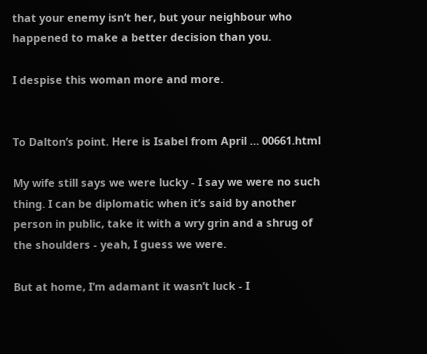that your enemy isn’t her, but your neighbour who happened to make a better decision than you.

I despise this woman more and more.


To Dalton’s point. Here is Isabel from April … 00661.html

My wife still says we were lucky - I say we were no such thing. I can be diplomatic when it’s said by another person in public, take it with a wry grin and a shrug of the shoulders - yeah, I guess we were.

But at home, I’m adamant it wasn’t luck - I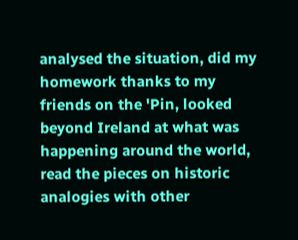analysed the situation, did my homework thanks to my friends on the 'Pin, looked beyond Ireland at what was happening around the world, read the pieces on historic analogies with other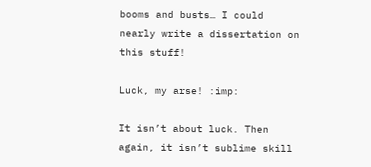booms and busts… I could nearly write a dissertation on this stuff!

Luck, my arse! :imp:

It isn’t about luck. Then again, it isn’t sublime skill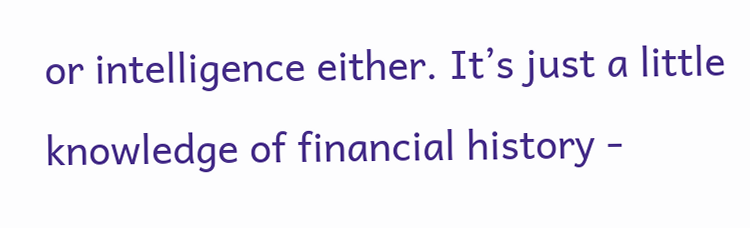or intelligence either. It’s just a little knowledge of financial history -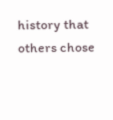history that others chose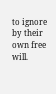to ignore by their own free will.